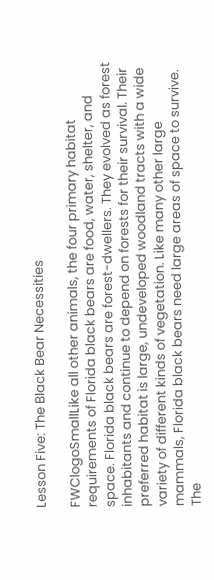Lesson Five: The Black Bear Necessities

FWClogoSmallLike all other animals, the four primary habitat requirements of Florida black bears are food, water, shelter, and space. Florida black bears are forest-dwellers. They evolved as forest inhabitants and continue to depend on forests for their survival. Their preferred habitat is large, undeveloped woodland tracts with a wide variety of different kinds of vegetation. Like many other large mammals, Florida black bears need large areas of space to survive. The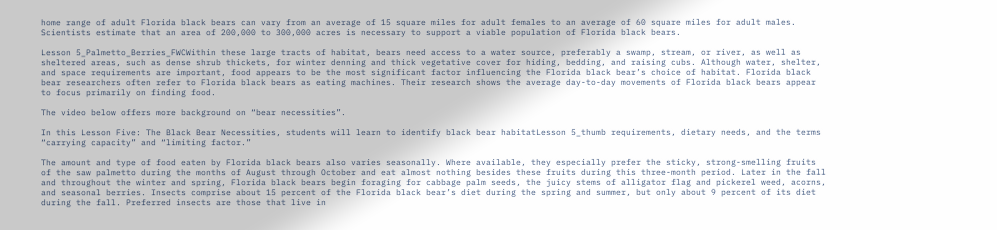home range of adult Florida black bears can vary from an average of 15 square miles for adult females to an average of 60 square miles for adult males. Scientists estimate that an area of 200,000 to 300,000 acres is necessary to support a viable population of Florida black bears.

Lesson 5_Palmetto_Berries_FWCWithin these large tracts of habitat, bears need access to a water source, preferably a swamp, stream, or river, as well as sheltered areas, such as dense shrub thickets, for winter denning and thick vegetative cover for hiding, bedding, and raising cubs. Although water, shelter, and space requirements are important, food appears to be the most significant factor influencing the Florida black bear’s choice of habitat. Florida black bear researchers often refer to Florida black bears as eating machines. Their research shows the average day-to-day movements of Florida black bears appear to focus primarily on finding food.

The video below offers more background on “bear necessities”.

In this Lesson Five: The Black Bear Necessities, students will learn to identify black bear habitatLesson 5_thumb requirements, dietary needs, and the terms “carrying capacity” and “limiting factor.”

The amount and type of food eaten by Florida black bears also varies seasonally. Where available, they especially prefer the sticky, strong-smelling fruits of the saw palmetto during the months of August through October and eat almost nothing besides these fruits during this three-month period. Later in the fall and throughout the winter and spring, Florida black bears begin foraging for cabbage palm seeds, the juicy stems of alligator flag and pickerel weed, acorns, and seasonal berries. Insects comprise about 15 percent of the Florida black bear’s diet during the spring and summer, but only about 9 percent of its diet during the fall. Preferred insects are those that live in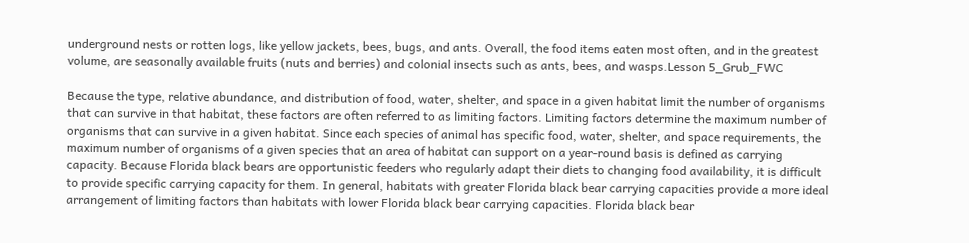underground nests or rotten logs, like yellow jackets, bees, bugs, and ants. Overall, the food items eaten most often, and in the greatest volume, are seasonally available fruits (nuts and berries) and colonial insects such as ants, bees, and wasps.Lesson 5_Grub_FWC

Because the type, relative abundance, and distribution of food, water, shelter, and space in a given habitat limit the number of organisms that can survive in that habitat, these factors are often referred to as limiting factors. Limiting factors determine the maximum number of organisms that can survive in a given habitat. Since each species of animal has specific food, water, shelter, and space requirements, the maximum number of organisms of a given species that an area of habitat can support on a year-round basis is defined as carrying capacity. Because Florida black bears are opportunistic feeders who regularly adapt their diets to changing food availability, it is difficult to provide specific carrying capacity for them. In general, habitats with greater Florida black bear carrying capacities provide a more ideal arrangement of limiting factors than habitats with lower Florida black bear carrying capacities. Florida black bear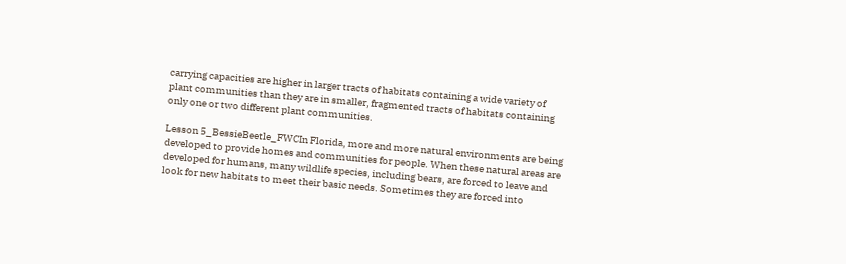carrying capacities are higher in larger tracts of habitats containing a wide variety of plant communities than they are in smaller, fragmented tracts of habitats containing only one or two different plant communities.

Lesson 5_BessieBeetle_FWCIn Florida, more and more natural environments are being developed to provide homes and communities for people. When these natural areas are developed for humans, many wildlife species, including bears, are forced to leave and look for new habitats to meet their basic needs. Sometimes they are forced into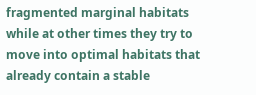fragmented marginal habitats while at other times they try to move into optimal habitats that already contain a stable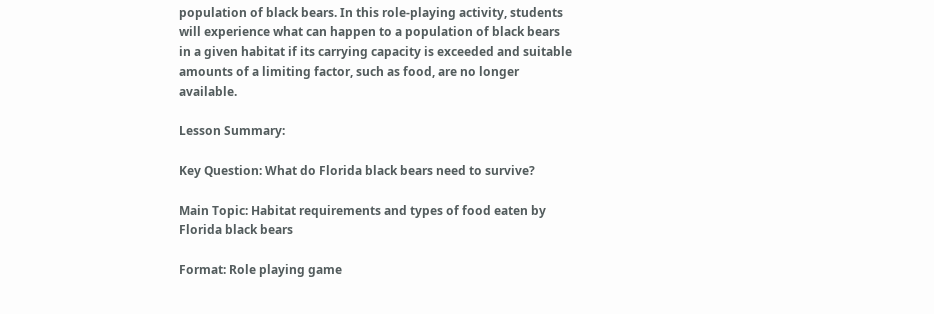population of black bears. In this role-playing activity, students will experience what can happen to a population of black bears in a given habitat if its carrying capacity is exceeded and suitable amounts of a limiting factor, such as food, are no longer available.

Lesson Summary:

Key Question: What do Florida black bears need to survive?

Main Topic: Habitat requirements and types of food eaten by Florida black bears

Format: Role playing game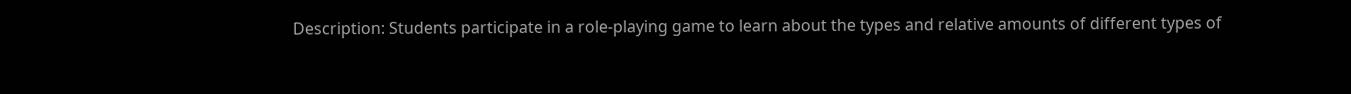Description: Students participate in a role-playing game to learn about the types and relative amounts of different types of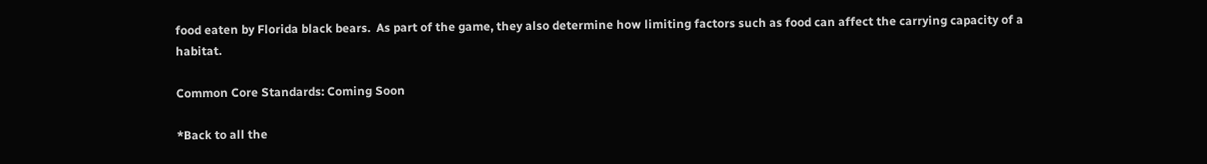food eaten by Florida black bears.  As part of the game, they also determine how limiting factors such as food can affect the carrying capacity of a habitat.

Common Core Standards: Coming Soon

*Back to all the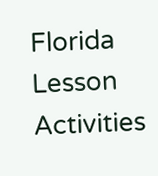Florida Lesson Activities